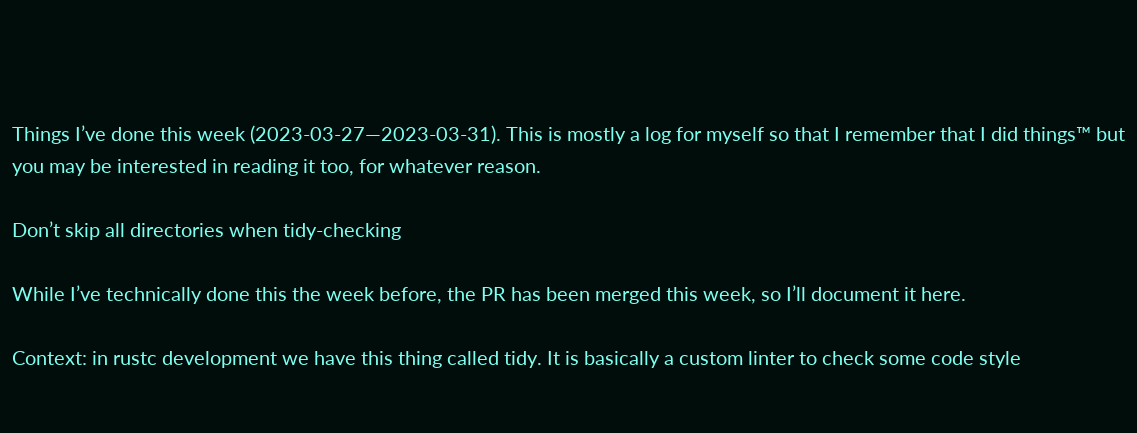Things I’ve done this week (2023-03-27—2023-03-31). This is mostly a log for myself so that I remember that I did things™ but you may be interested in reading it too, for whatever reason.

Don’t skip all directories when tidy-checking

While I’ve technically done this the week before, the PR has been merged this week, so I’ll document it here.

Context: in rustc development we have this thing called tidy. It is basically a custom linter to check some code style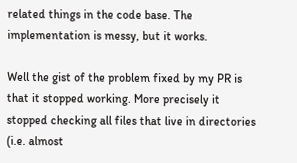related things in the code base. The implementation is messy, but it works.

Well the gist of the problem fixed by my PR is that it stopped working. More precisely it stopped checking all files that live in directories (i.e. almost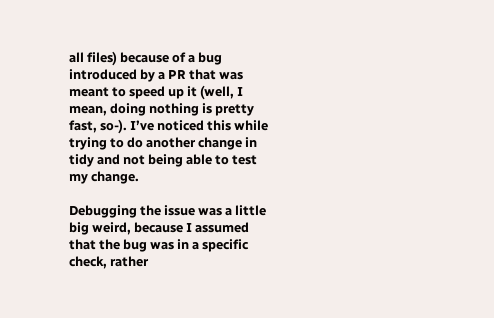all files) because of a bug introduced by a PR that was meant to speed up it (well, I mean, doing nothing is pretty fast, so-). I’ve noticed this while trying to do another change in tidy and not being able to test my change.

Debugging the issue was a little big weird, because I assumed that the bug was in a specific check, rather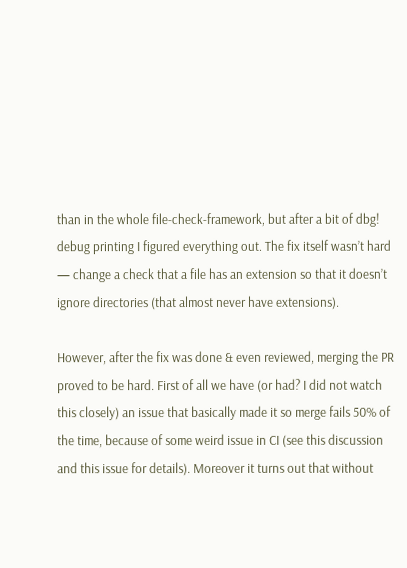than in the whole file-check-framework, but after a bit of dbg! debug printing I figured everything out. The fix itself wasn’t hard — change a check that a file has an extension so that it doesn’t ignore directories (that almost never have extensions).

However, after the fix was done & even reviewed, merging the PR proved to be hard. First of all we have (or had? I did not watch this closely) an issue that basically made it so merge fails 50% of the time, because of some weird issue in CI (see this discussion and this issue for details). Moreover it turns out that without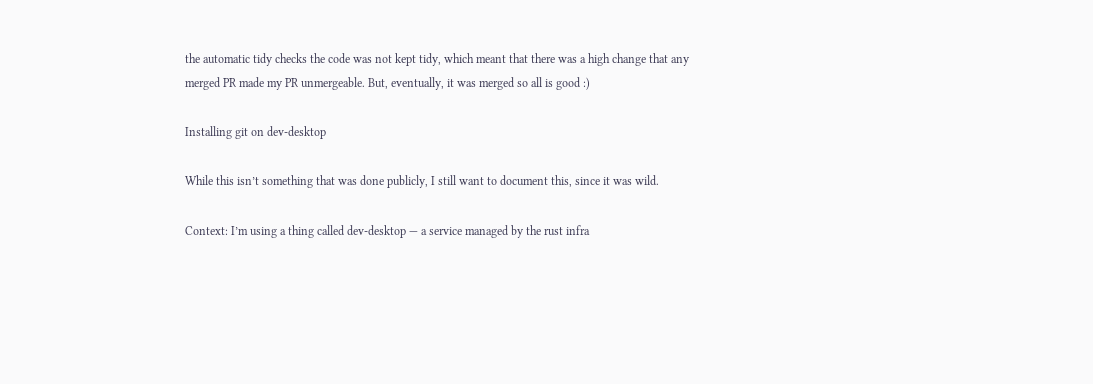the automatic tidy checks the code was not kept tidy, which meant that there was a high change that any merged PR made my PR unmergeable. But, eventually, it was merged so all is good :)

Installing git on dev-desktop

While this isn’t something that was done publicly, I still want to document this, since it was wild.

Context: I’m using a thing called dev-desktop — a service managed by the rust infra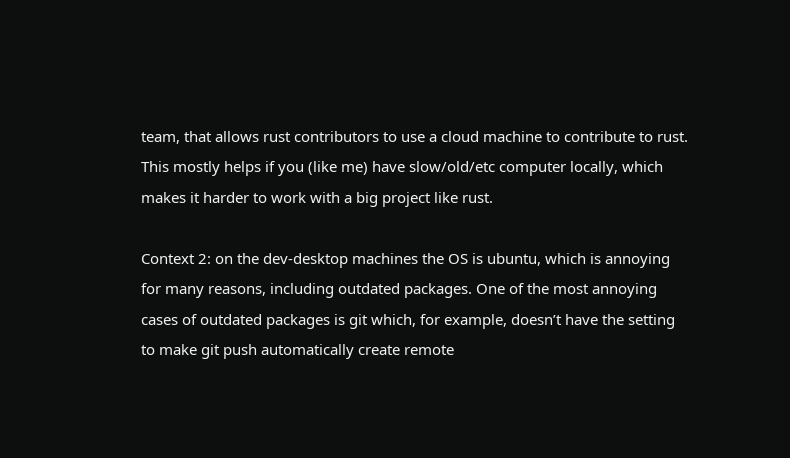team, that allows rust contributors to use a cloud machine to contribute to rust. This mostly helps if you (like me) have slow/old/etc computer locally, which makes it harder to work with a big project like rust.

Context 2: on the dev-desktop machines the OS is ubuntu, which is annoying for many reasons, including outdated packages. One of the most annoying cases of outdated packages is git which, for example, doesn’t have the setting to make git push automatically create remote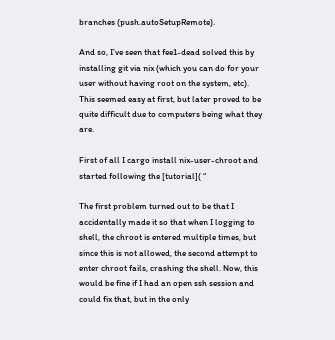branches (push.autoSetupRemote).

And so, I’ve seen that fee1-dead solved this by installing git via nix (which you can do for your user without having root on the system, etc). This seemed easy at first, but later proved to be quite difficult due to computers being what they are.

First of all I cargo install nix-user-chroot and started following the [tutorial]( “

The first problem turned out to be that I accidentally made it so that when I logging to shell, the chroot is entered multiple times, but since this is not allowed, the second attempt to enter chroot fails, crashing the shell. Now, this would be fine if I had an open ssh session and could fix that, but in the only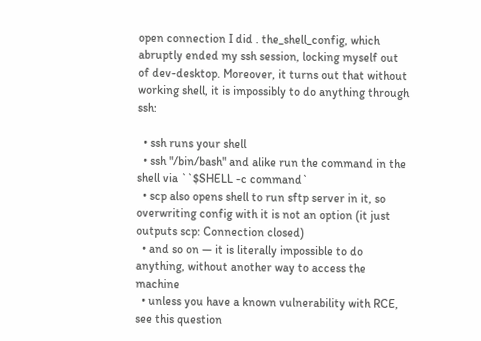open connection I did . the_shell_config, which abruptly ended my ssh session, locking myself out of dev-desktop. Moreover, it turns out that without working shell, it is impossibly to do anything through ssh:

  • ssh runs your shell
  • ssh "/bin/bash" and alike run the command in the shell via ``$SHELL -c command`
  • scp also opens shell to run sftp server in it, so overwriting config with it is not an option (it just outputs scp: Connection closed)
  • and so on — it is literally impossible to do anything, without another way to access the machine
  • unless you have a known vulnerability with RCE, see this question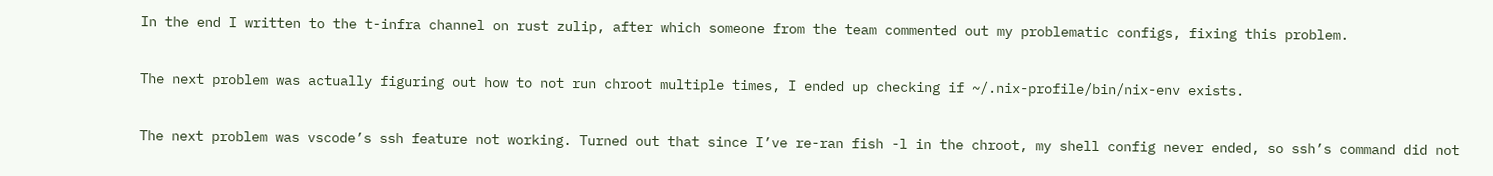In the end I written to the t-infra channel on rust zulip, after which someone from the team commented out my problematic configs, fixing this problem.

The next problem was actually figuring out how to not run chroot multiple times, I ended up checking if ~/.nix-profile/bin/nix-env exists.

The next problem was vscode’s ssh feature not working. Turned out that since I’ve re-ran fish -l in the chroot, my shell config never ended, so ssh’s command did not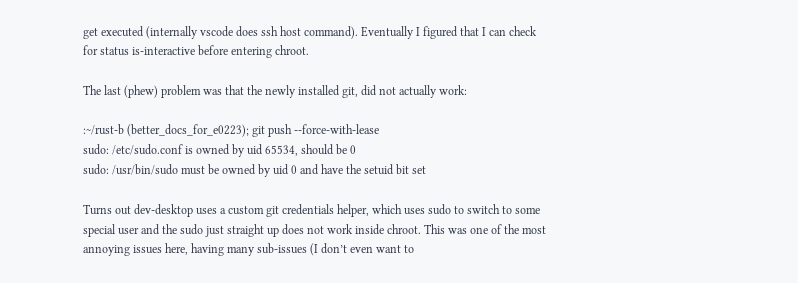get executed (internally vscode does ssh host command). Eventually I figured that I can check for status is-interactive before entering chroot.

The last (phew) problem was that the newly installed git, did not actually work:

:~/rust-b (better_docs_for_e0223); git push --force-with-lease
sudo: /etc/sudo.conf is owned by uid 65534, should be 0
sudo: /usr/bin/sudo must be owned by uid 0 and have the setuid bit set

Turns out dev-desktop uses a custom git credentials helper, which uses sudo to switch to some special user and the sudo just straight up does not work inside chroot. This was one of the most annoying issues here, having many sub-issues (I don’t even want to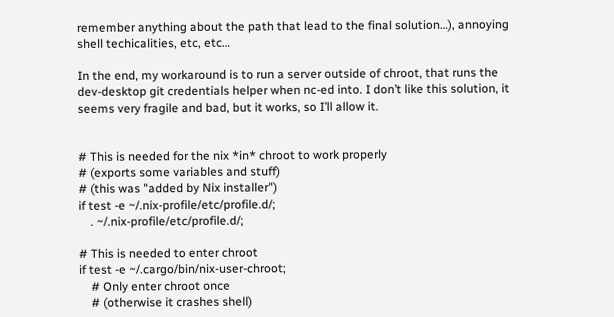remember anything about the path that lead to the final solution…), annoying shell techicalities, etc, etc…

In the end, my workaround is to run a server outside of chroot, that runs the dev-desktop git credentials helper when nc-ed into. I don’t like this solution, it seems very fragile and bad, but it works, so I’ll allow it.


# This is needed for the nix *in* chroot to work properly
# (exports some variables and stuff)
# (this was "added by Nix installer")
if test -e ~/.nix-profile/etc/profile.d/;
    . ~/.nix-profile/etc/profile.d/;

# This is needed to enter chroot
if test -e ~/.cargo/bin/nix-user-chroot;
    # Only enter chroot once
    # (otherwise it crashes shell)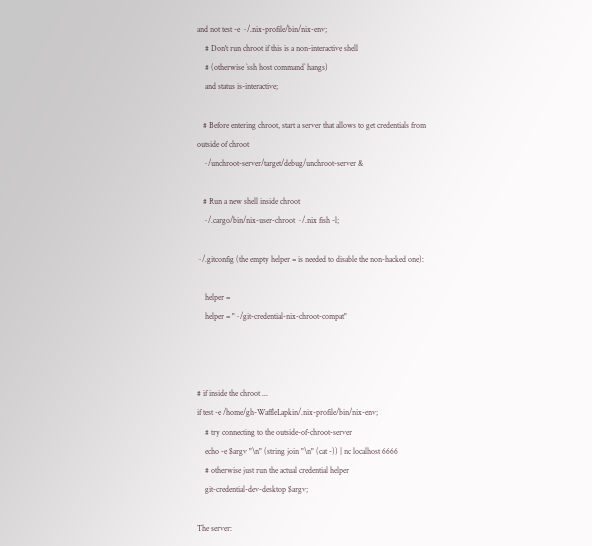and not test -e ~/.nix-profile/bin/nix-env;
    # Don't run chroot if this is a non-interactive shell
    # (otherwise `ssh host command` hangs)
    and status is-interactive;

   # Before entering chroot, start a server that allows to get credentials from outside of chroot
   ~/unchroot-server/target/debug/unchroot-server &

   # Run a new shell inside chroot
   ~/.cargo/bin/nix-user-chroot ~/.nix fish -l;

~/.gitconfig (the empty helper = is needed to disable the non-hacked one):

    helper =
    helper = "~/git-credential-nix-chroot-compat"



# if inside the chroot ...
if test -e /home/gh-WaffleLapkin/.nix-profile/bin/nix-env;
    # try connecting to the outside-of-chroot-server
    echo -e $argv "\n" (string join "\n" (cat -)) | nc localhost 6666
    # otherwise just run the actual credential helper
    git-credential-dev-desktop $argv;

The server: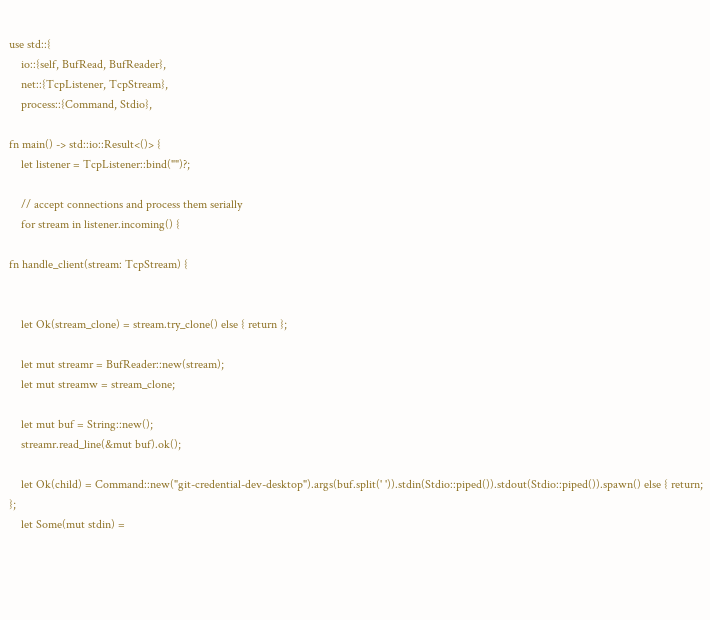use std::{
    io::{self, BufRead, BufReader},
    net::{TcpListener, TcpStream},
    process::{Command, Stdio},

fn main() -> std::io::Result<()> {
    let listener = TcpListener::bind("")?;

    // accept connections and process them serially
    for stream in listener.incoming() {

fn handle_client(stream: TcpStream) {


    let Ok(stream_clone) = stream.try_clone() else { return };

    let mut streamr = BufReader::new(stream);
    let mut streamw = stream_clone;

    let mut buf = String::new();
    streamr.read_line(&mut buf).ok();

    let Ok(child) = Command::new("git-credential-dev-desktop").args(buf.split(' ')).stdin(Stdio::piped()).stdout(Stdio::piped()).spawn() else { return; };
    let Some(mut stdin) =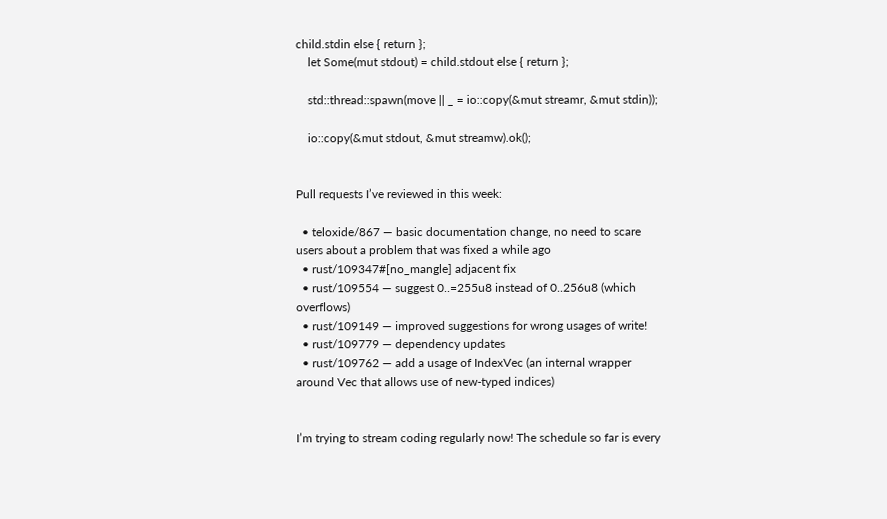child.stdin else { return };
    let Some(mut stdout) = child.stdout else { return };

    std::thread::spawn(move || _ = io::copy(&mut streamr, &mut stdin));

    io::copy(&mut stdout, &mut streamw).ok();


Pull requests I’ve reviewed in this week:

  • teloxide/867 — basic documentation change, no need to scare users about a problem that was fixed a while ago
  • rust/109347#[no_mangle] adjacent fix
  • rust/109554 — suggest 0..=255u8 instead of 0..256u8 (which overflows)
  • rust/109149 — improved suggestions for wrong usages of write!
  • rust/109779 — dependency updates
  • rust/109762 — add a usage of IndexVec (an internal wrapper around Vec that allows use of new-typed indices)


I’m trying to stream coding regularly now! The schedule so far is every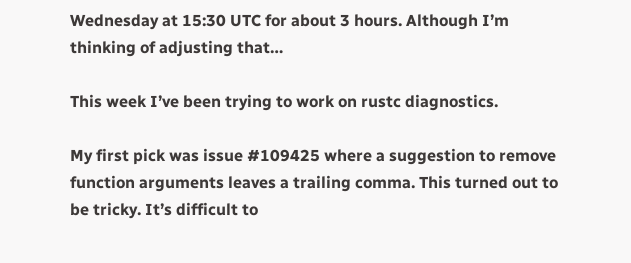Wednesday at 15:30 UTC for about 3 hours. Although I’m thinking of adjusting that…

This week I’ve been trying to work on rustc diagnostics.

My first pick was issue #109425 where a suggestion to remove function arguments leaves a trailing comma. This turned out to be tricky. It’s difficult to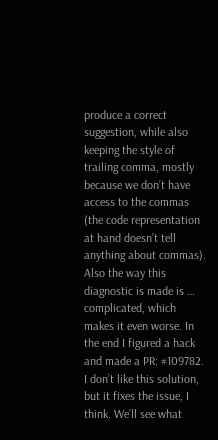produce a correct suggestion, while also keeping the style of trailing comma, mostly because we don’t have access to the commas (the code representation at hand doesn’t tell anything about commas). Also the way this diagnostic is made is … complicated, which makes it even worse. In the end I figured a hack and made a PR: #109782. I don’t like this solution, but it fixes the issue, I think. We’ll see what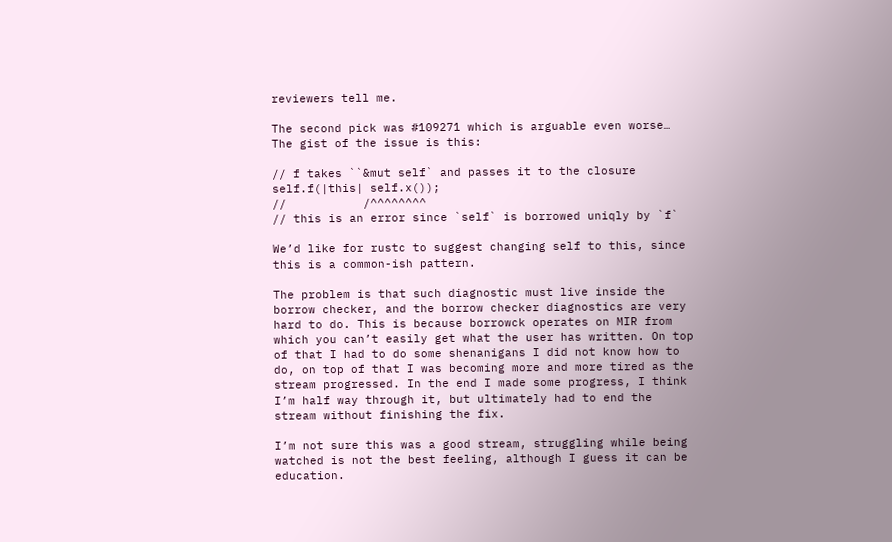reviewers tell me.

The second pick was #109271 which is arguable even worse… The gist of the issue is this:

// f takes ``&mut self` and passes it to the closure
self.f(|this| self.x());
//           /^^^^^^^^
// this is an error since `self` is borrowed uniqly by `f`

We’d like for rustc to suggest changing self to this, since this is a common-ish pattern.

The problem is that such diagnostic must live inside the borrow checker, and the borrow checker diagnostics are very hard to do. This is because borrowck operates on MIR from which you can’t easily get what the user has written. On top of that I had to do some shenanigans I did not know how to do, on top of that I was becoming more and more tired as the stream progressed. In the end I made some progress, I think I’m half way through it, but ultimately had to end the stream without finishing the fix.

I’m not sure this was a good stream, struggling while being watched is not the best feeling, although I guess it can be education.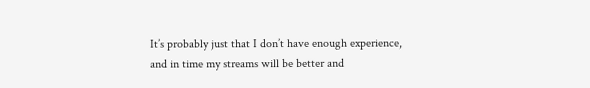It’s probably just that I don’t have enough experience, and in time my streams will be better and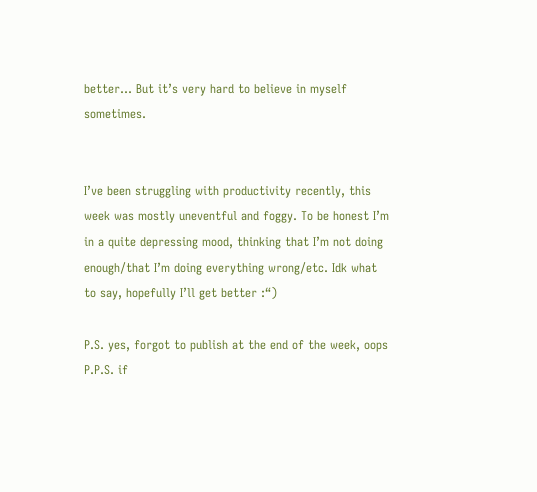better… But it’s very hard to believe in myself sometimes.


I’ve been struggling with productivity recently, this week was mostly uneventful and foggy. To be honest I’m in a quite depressing mood, thinking that I’m not doing enough/that I’m doing everything wrong/etc. Idk what to say, hopefully I’ll get better :“)

P.S. yes, forgot to publish at the end of the week, oops P.P.S. if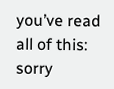you’ve read all of this: sorry